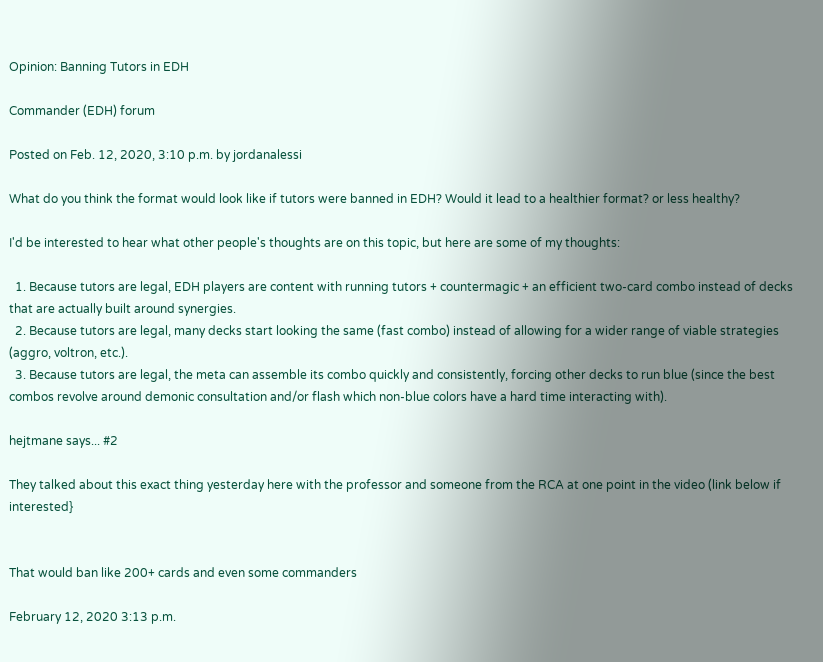Opinion: Banning Tutors in EDH

Commander (EDH) forum

Posted on Feb. 12, 2020, 3:10 p.m. by jordanalessi

What do you think the format would look like if tutors were banned in EDH? Would it lead to a healthier format? or less healthy?

I'd be interested to hear what other people's thoughts are on this topic, but here are some of my thoughts:

  1. Because tutors are legal, EDH players are content with running tutors + countermagic + an efficient two-card combo instead of decks that are actually built around synergies.
  2. Because tutors are legal, many decks start looking the same (fast combo) instead of allowing for a wider range of viable strategies (aggro, voltron, etc.).
  3. Because tutors are legal, the meta can assemble its combo quickly and consistently, forcing other decks to run blue (since the best combos revolve around demonic consultation and/or flash which non-blue colors have a hard time interacting with).

hejtmane says... #2

They talked about this exact thing yesterday here with the professor and someone from the RCA at one point in the video (link below if interested}


That would ban like 200+ cards and even some commanders

February 12, 2020 3:13 p.m.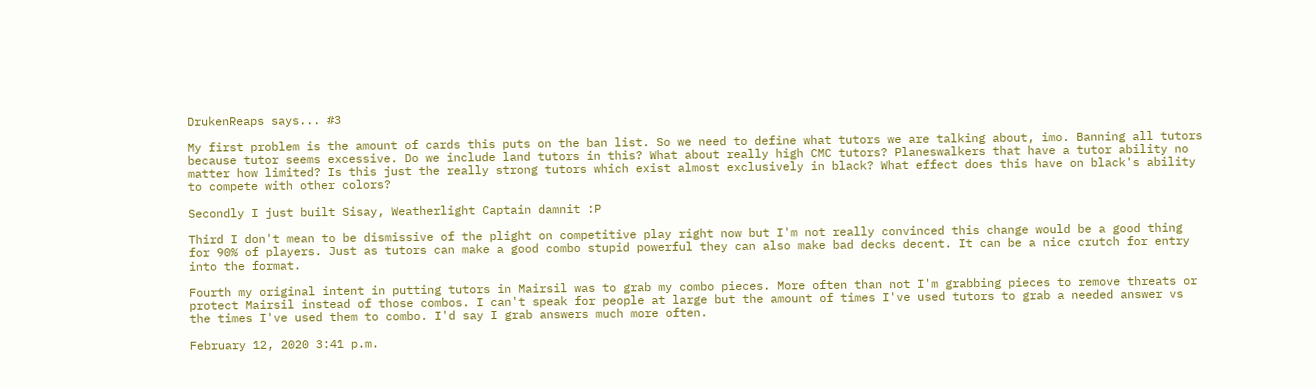DrukenReaps says... #3

My first problem is the amount of cards this puts on the ban list. So we need to define what tutors we are talking about, imo. Banning all tutors because tutor seems excessive. Do we include land tutors in this? What about really high CMC tutors? Planeswalkers that have a tutor ability no matter how limited? Is this just the really strong tutors which exist almost exclusively in black? What effect does this have on black's ability to compete with other colors?

Secondly I just built Sisay, Weatherlight Captain damnit :P

Third I don't mean to be dismissive of the plight on competitive play right now but I'm not really convinced this change would be a good thing for 90% of players. Just as tutors can make a good combo stupid powerful they can also make bad decks decent. It can be a nice crutch for entry into the format.

Fourth my original intent in putting tutors in Mairsil was to grab my combo pieces. More often than not I'm grabbing pieces to remove threats or protect Mairsil instead of those combos. I can't speak for people at large but the amount of times I've used tutors to grab a needed answer vs the times I've used them to combo. I'd say I grab answers much more often.

February 12, 2020 3:41 p.m.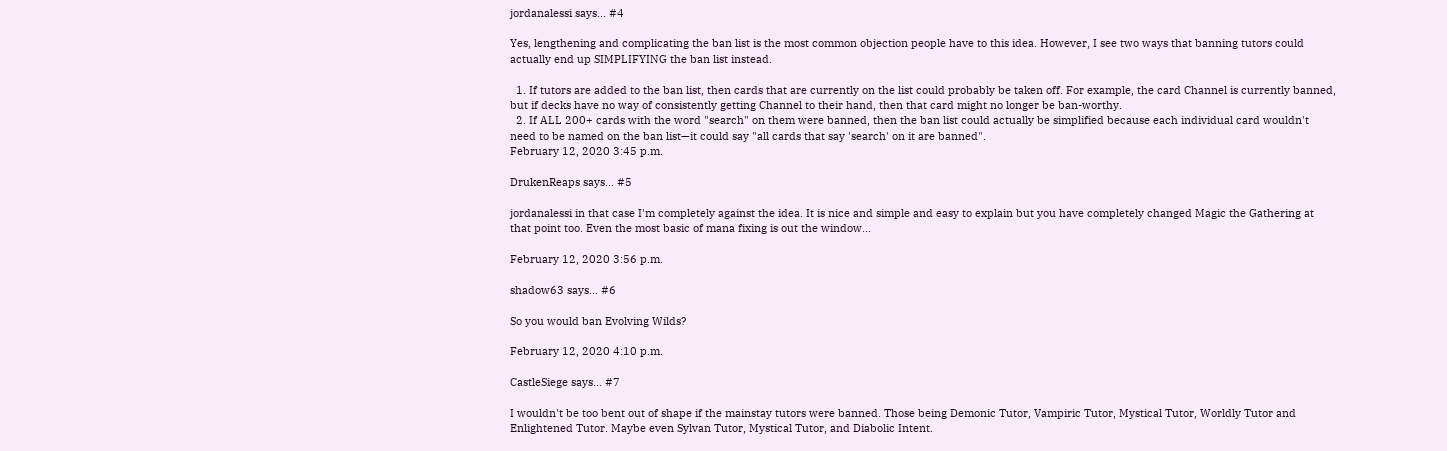jordanalessi says... #4

Yes, lengthening and complicating the ban list is the most common objection people have to this idea. However, I see two ways that banning tutors could actually end up SIMPLIFYING the ban list instead.

  1. If tutors are added to the ban list, then cards that are currently on the list could probably be taken off. For example, the card Channel is currently banned, but if decks have no way of consistently getting Channel to their hand, then that card might no longer be ban-worthy.
  2. If ALL 200+ cards with the word "search" on them were banned, then the ban list could actually be simplified because each individual card wouldn't need to be named on the ban list—it could say "all cards that say 'search' on it are banned".
February 12, 2020 3:45 p.m.

DrukenReaps says... #5

jordanalessi in that case I'm completely against the idea. It is nice and simple and easy to explain but you have completely changed Magic the Gathering at that point too. Even the most basic of mana fixing is out the window...

February 12, 2020 3:56 p.m.

shadow63 says... #6

So you would ban Evolving Wilds?

February 12, 2020 4:10 p.m.

CastleSiege says... #7

I wouldn't be too bent out of shape if the mainstay tutors were banned. Those being Demonic Tutor, Vampiric Tutor, Mystical Tutor, Worldly Tutor and Enlightened Tutor. Maybe even Sylvan Tutor, Mystical Tutor, and Diabolic Intent.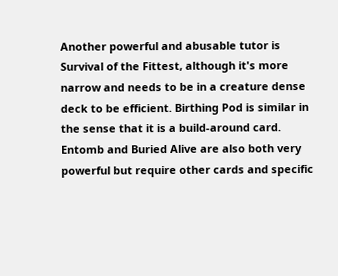Another powerful and abusable tutor is Survival of the Fittest, although it's more narrow and needs to be in a creature dense deck to be efficient. Birthing Pod is similar in the sense that it is a build-around card. Entomb and Buried Alive are also both very powerful but require other cards and specific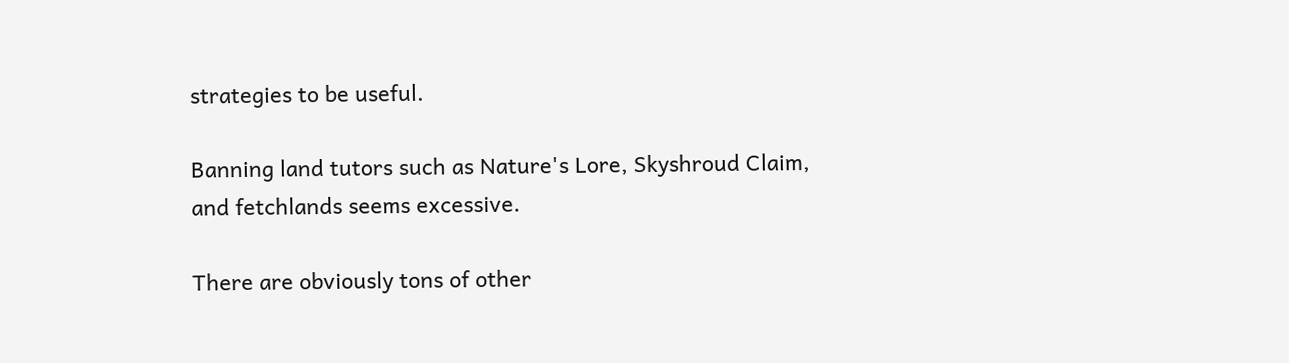strategies to be useful.

Banning land tutors such as Nature's Lore, Skyshroud Claim, and fetchlands seems excessive.

There are obviously tons of other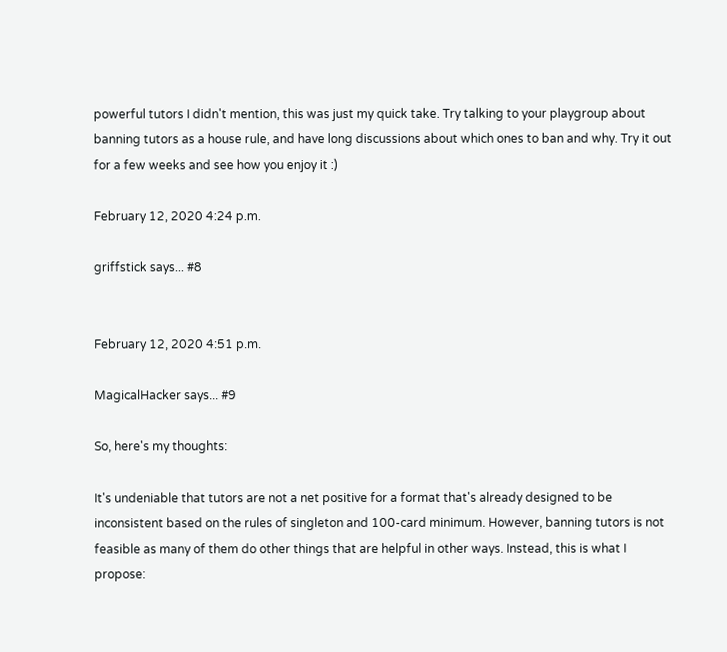powerful tutors I didn't mention, this was just my quick take. Try talking to your playgroup about banning tutors as a house rule, and have long discussions about which ones to ban and why. Try it out for a few weeks and see how you enjoy it :)

February 12, 2020 4:24 p.m.

griffstick says... #8


February 12, 2020 4:51 p.m.

MagicalHacker says... #9

So, here's my thoughts:

It's undeniable that tutors are not a net positive for a format that's already designed to be inconsistent based on the rules of singleton and 100-card minimum. However, banning tutors is not feasible as many of them do other things that are helpful in other ways. Instead, this is what I propose: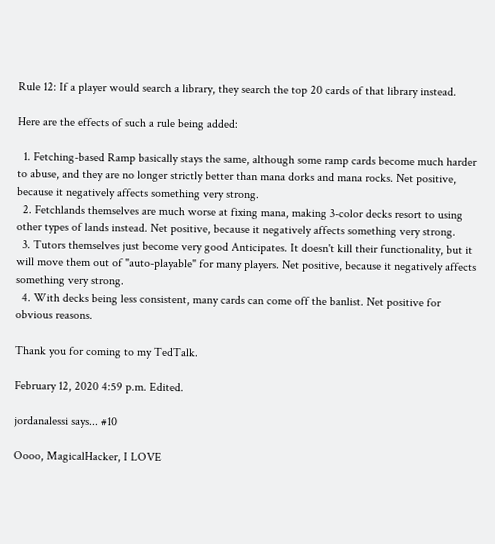Rule 12: If a player would search a library, they search the top 20 cards of that library instead.

Here are the effects of such a rule being added:

  1. Fetching-based Ramp basically stays the same, although some ramp cards become much harder to abuse, and they are no longer strictly better than mana dorks and mana rocks. Net positive, because it negatively affects something very strong.
  2. Fetchlands themselves are much worse at fixing mana, making 3-color decks resort to using other types of lands instead. Net positive, because it negatively affects something very strong.
  3. Tutors themselves just become very good Anticipates. It doesn't kill their functionality, but it will move them out of "auto-playable" for many players. Net positive, because it negatively affects something very strong.
  4. With decks being less consistent, many cards can come off the banlist. Net positive for obvious reasons.

Thank you for coming to my TedTalk.

February 12, 2020 4:59 p.m. Edited.

jordanalessi says... #10

Oooo, MagicalHacker, I LOVE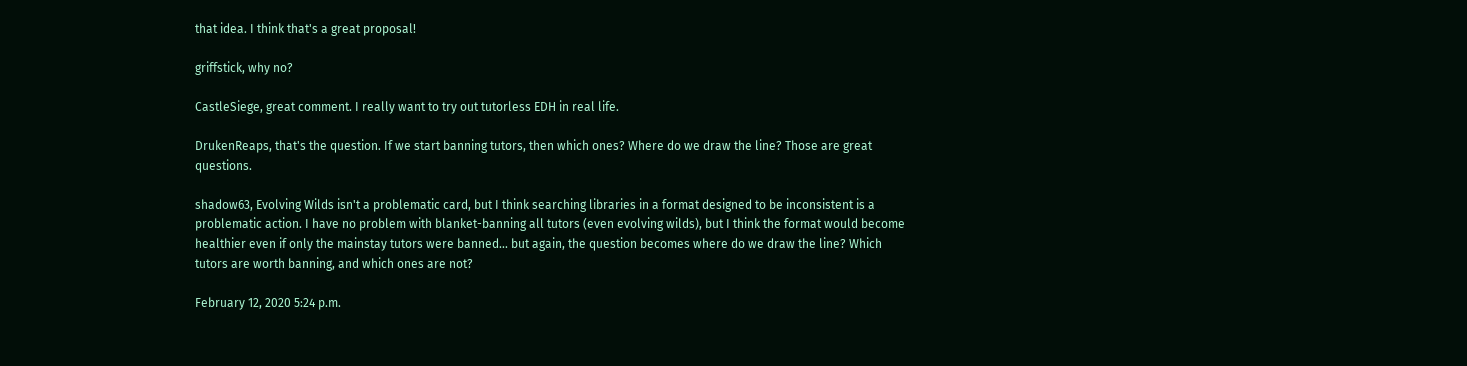that idea. I think that's a great proposal!

griffstick, why no?

CastleSiege, great comment. I really want to try out tutorless EDH in real life.

DrukenReaps, that's the question. If we start banning tutors, then which ones? Where do we draw the line? Those are great questions.

shadow63, Evolving Wilds isn't a problematic card, but I think searching libraries in a format designed to be inconsistent is a problematic action. I have no problem with blanket-banning all tutors (even evolving wilds), but I think the format would become healthier even if only the mainstay tutors were banned... but again, the question becomes where do we draw the line? Which tutors are worth banning, and which ones are not?

February 12, 2020 5:24 p.m.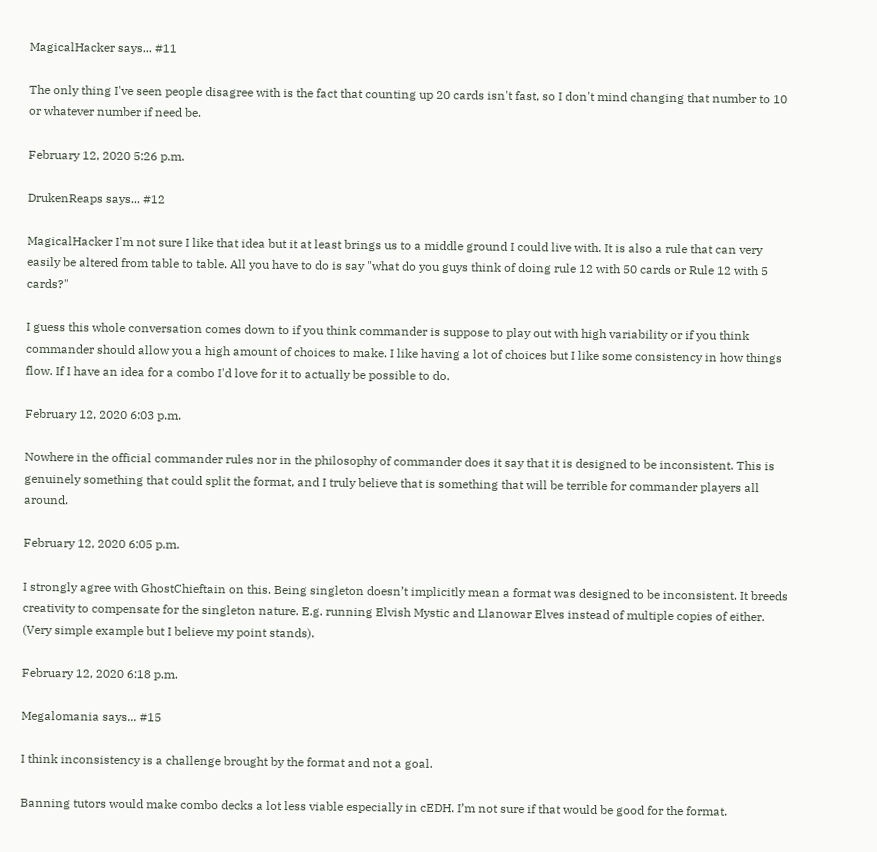MagicalHacker says... #11

The only thing I've seen people disagree with is the fact that counting up 20 cards isn't fast, so I don't mind changing that number to 10 or whatever number if need be.

February 12, 2020 5:26 p.m.

DrukenReaps says... #12

MagicalHacker I'm not sure I like that idea but it at least brings us to a middle ground I could live with. It is also a rule that can very easily be altered from table to table. All you have to do is say "what do you guys think of doing rule 12 with 50 cards or Rule 12 with 5 cards?"

I guess this whole conversation comes down to if you think commander is suppose to play out with high variability or if you think commander should allow you a high amount of choices to make. I like having a lot of choices but I like some consistency in how things flow. If I have an idea for a combo I'd love for it to actually be possible to do.

February 12, 2020 6:03 p.m.

Nowhere in the official commander rules nor in the philosophy of commander does it say that it is designed to be inconsistent. This is genuinely something that could split the format, and I truly believe that is something that will be terrible for commander players all around.

February 12, 2020 6:05 p.m.

I strongly agree with GhostChieftain on this. Being singleton doesn’t implicitly mean a format was designed to be inconsistent. It breeds creativity to compensate for the singleton nature. E.g. running Elvish Mystic and Llanowar Elves instead of multiple copies of either. (Very simple example but I believe my point stands).

February 12, 2020 6:18 p.m.

Megalomania says... #15

I think inconsistency is a challenge brought by the format and not a goal.

Banning tutors would make combo decks a lot less viable especially in cEDH. I’m not sure if that would be good for the format.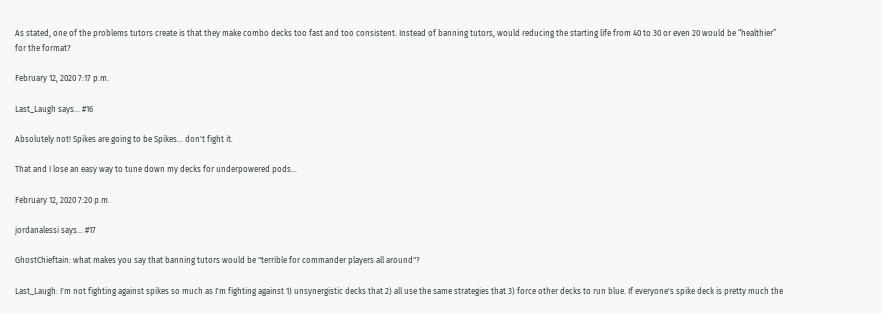As stated, one of the problems tutors create is that they make combo decks too fast and too consistent. Instead of banning tutors, would reducing the starting life from 40 to 30 or even 20 would be “healthier” for the format?

February 12, 2020 7:17 p.m.

Last_Laugh says... #16

Absolutely not! Spikes are going to be Spikes... don't fight it.

That and I lose an easy way to tune down my decks for underpowered pods...

February 12, 2020 7:20 p.m.

jordanalessi says... #17

GhostChieftain: what makes you say that banning tutors would be "terrible for commander players all around"?

Last_Laugh: I'm not fighting against spikes so much as I'm fighting against 1) unsynergistic decks that 2) all use the same strategies that 3) force other decks to run blue. If everyone's spike deck is pretty much the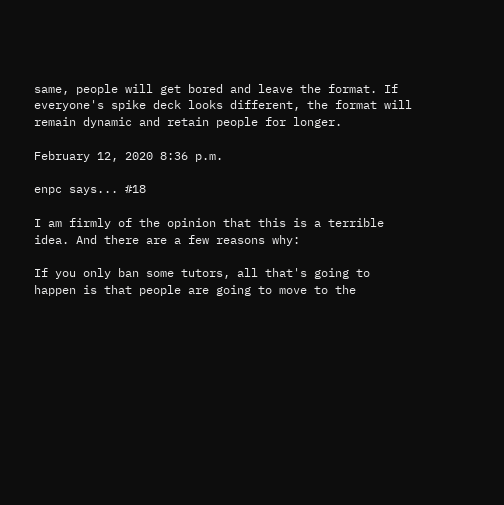same, people will get bored and leave the format. If everyone's spike deck looks different, the format will remain dynamic and retain people for longer.

February 12, 2020 8:36 p.m.

enpc says... #18

I am firmly of the opinion that this is a terrible idea. And there are a few reasons why:

If you only ban some tutors, all that's going to happen is that people are going to move to the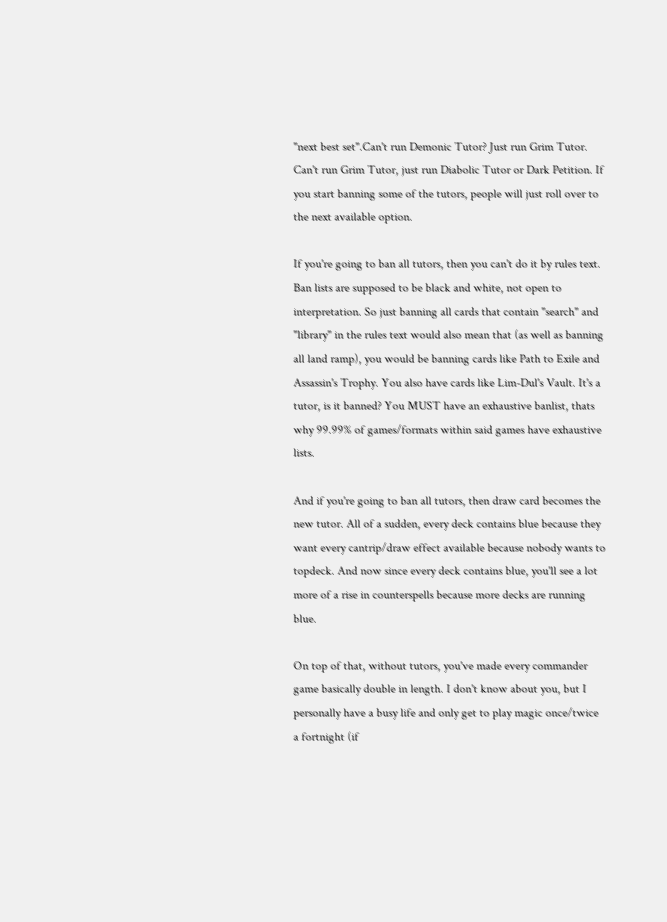"next best set".Can't run Demonic Tutor? Just run Grim Tutor. Can't run Grim Tutor, just run Diabolic Tutor or Dark Petition. If you start banning some of the tutors, people will just roll over to the next available option.

If you're going to ban all tutors, then you can't do it by rules text. Ban lists are supposed to be black and white, not open to interpretation. So just banning all cards that contain "search" and "library" in the rules text would also mean that (as well as banning all land ramp), you would be banning cards like Path to Exile and Assassin's Trophy. You also have cards like Lim-Dul's Vault. It's a tutor, is it banned? You MUST have an exhaustive banlist, thats why 99.99% of games/formats within said games have exhaustive lists.

And if you're going to ban all tutors, then draw card becomes the new tutor. All of a sudden, every deck contains blue because they want every cantrip/draw effect available because nobody wants to topdeck. And now since every deck contains blue, you'll see a lot more of a rise in counterspells because more decks are running blue.

On top of that, without tutors, you've made every commander game basically double in length. I don't know about you, but I personally have a busy life and only get to play magic once/twice a fortnight (if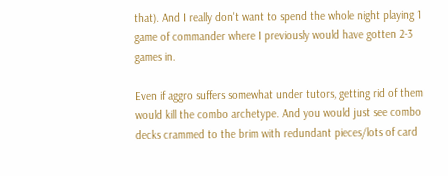that). And I really don't want to spend the whole night playing 1 game of commander where I previously would have gotten 2-3 games in.

Even if aggro suffers somewhat under tutors, getting rid of them would kill the combo archetype. And you would just see combo decks crammed to the brim with redundant pieces/lots of card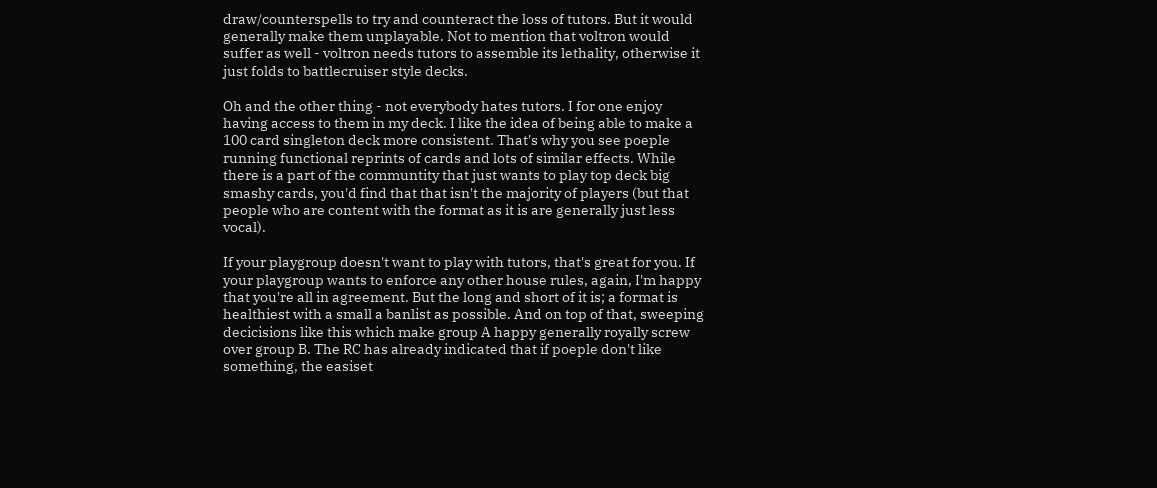draw/counterspells to try and counteract the loss of tutors. But it would generally make them unplayable. Not to mention that voltron would suffer as well - voltron needs tutors to assemble its lethality, otherwise it just folds to battlecruiser style decks.

Oh and the other thing - not everybody hates tutors. I for one enjoy having access to them in my deck. I like the idea of being able to make a 100 card singleton deck more consistent. That's why you see poeple running functional reprints of cards and lots of similar effects. While there is a part of the communtity that just wants to play top deck big smashy cards, you'd find that that isn't the majority of players (but that people who are content with the format as it is are generally just less vocal).

If your playgroup doesn't want to play with tutors, that's great for you. If your playgroup wants to enforce any other house rules, again, I'm happy that you're all in agreement. But the long and short of it is; a format is healthiest with a small a banlist as possible. And on top of that, sweeping decicisions like this which make group A happy generally royally screw over group B. The RC has already indicated that if poeple don't like something, the easiset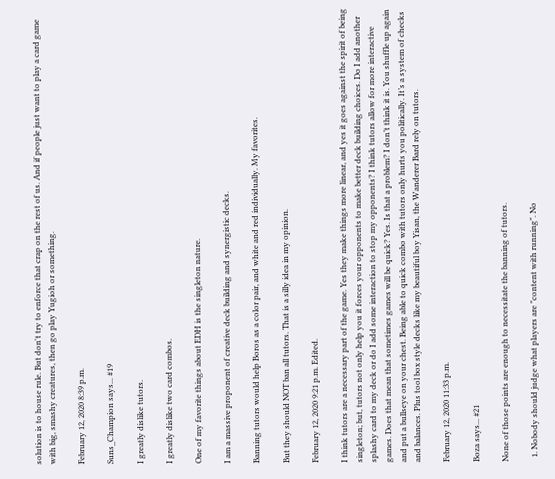solution is to house rule. But don't try to enforce that crap on the rest of us. And if people just want to play a card game with big, smashy creatures, then go play Yugioh or something.

February 12, 2020 8:39 p.m.

Suns_Champion says... #19

I greatly dislike tutors.

I greatly dislike two card combos.

One of my favorite things about EDH is the singleton nature.

I am a massive proponent of creative deck building and synergistic decks.

Banning tutors would help Boros as a color pair, and white and red individually. My favorites.

But they should NOT ban all tutors. That is a silly idea in my opinion.

February 12, 2020 9:21 p.m. Edited.

I think tutors are a necessary part of the game. Yes they make things more linear, and yes it goes against the spirit of being singleton; but, tutors not only help you it forces your opponents to make better deck building choices. Do I add another splashy card to my deck or do I add some interaction to stop my opponents? I think tutors allow for more interactive games. Does that mean that sometimes games will be quick? Yes. Is that a problem? I don’t think it is. You shuffle up again and put a bullseye on your chest. Being able to quick combo with tutors only hurts you politically. It’s a system of checks and balances. Plus tool box style decks like my beautiful boy Yisan, the Wanderer Bard rely on tutors.

February 12, 2020 11:33 p.m.

Boza says... #21

None of those points are enough to necessitate the banning of tutors.

  1. Nobody should judge what players are "content with running". No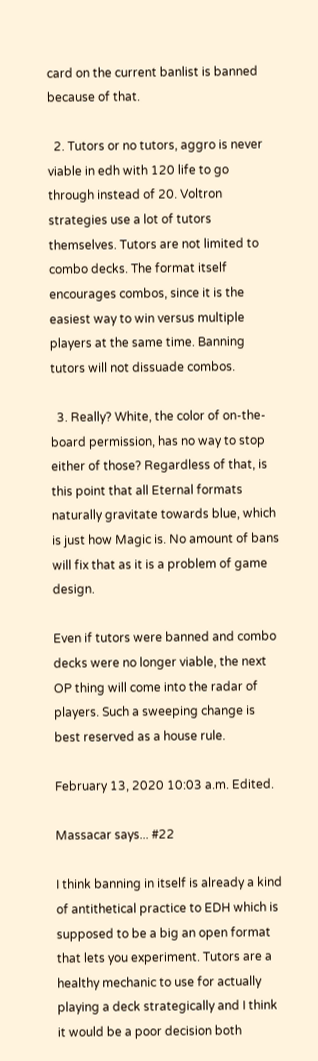card on the current banlist is banned because of that.

  2. Tutors or no tutors, aggro is never viable in edh with 120 life to go through instead of 20. Voltron strategies use a lot of tutors themselves. Tutors are not limited to combo decks. The format itself encourages combos, since it is the easiest way to win versus multiple players at the same time. Banning tutors will not dissuade combos.

  3. Really? White, the color of on-the-board permission, has no way to stop either of those? Regardless of that, is this point that all Eternal formats naturally gravitate towards blue, which is just how Magic is. No amount of bans will fix that as it is a problem of game design.

Even if tutors were banned and combo decks were no longer viable, the next OP thing will come into the radar of players. Such a sweeping change is best reserved as a house rule.

February 13, 2020 10:03 a.m. Edited.

Massacar says... #22

I think banning in itself is already a kind of antithetical practice to EDH which is supposed to be a big an open format that lets you experiment. Tutors are a healthy mechanic to use for actually playing a deck strategically and I think it would be a poor decision both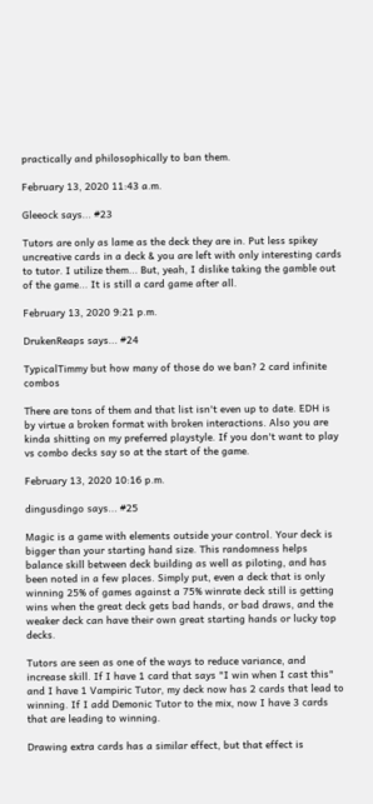practically and philosophically to ban them.

February 13, 2020 11:43 a.m.

Gleeock says... #23

Tutors are only as lame as the deck they are in. Put less spikey uncreative cards in a deck & you are left with only interesting cards to tutor. I utilize them... But, yeah, I dislike taking the gamble out of the game... It is still a card game after all.

February 13, 2020 9:21 p.m.

DrukenReaps says... #24

TypicalTimmy but how many of those do we ban? 2 card infinite combos

There are tons of them and that list isn't even up to date. EDH is by virtue a broken format with broken interactions. Also you are kinda shitting on my preferred playstyle. If you don't want to play vs combo decks say so at the start of the game.

February 13, 2020 10:16 p.m.

dingusdingo says... #25

Magic is a game with elements outside your control. Your deck is bigger than your starting hand size. This randomness helps balance skill between deck building as well as piloting, and has been noted in a few places. Simply put, even a deck that is only winning 25% of games against a 75% winrate deck still is getting wins when the great deck gets bad hands, or bad draws, and the weaker deck can have their own great starting hands or lucky top decks.

Tutors are seen as one of the ways to reduce variance, and increase skill. If I have 1 card that says "I win when I cast this" and I have 1 Vampiric Tutor, my deck now has 2 cards that lead to winning. If I add Demonic Tutor to the mix, now I have 3 cards that are leading to winning.

Drawing extra cards has a similar effect, but that effect is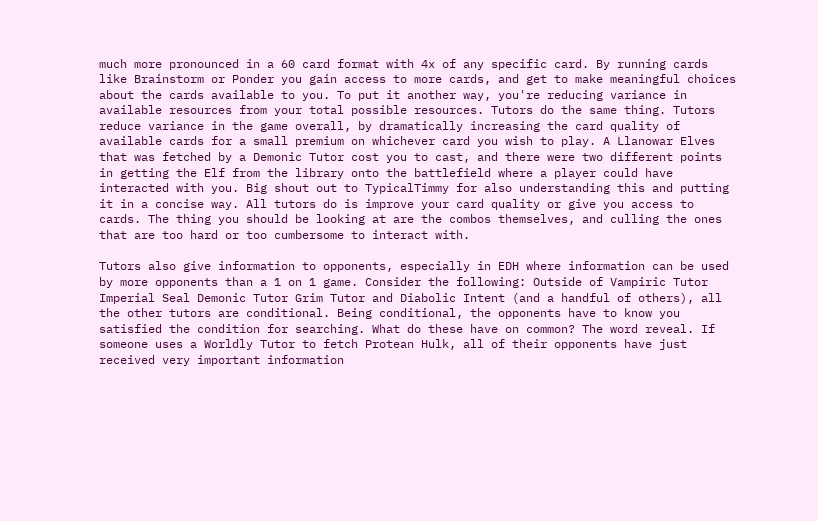much more pronounced in a 60 card format with 4x of any specific card. By running cards like Brainstorm or Ponder you gain access to more cards, and get to make meaningful choices about the cards available to you. To put it another way, you're reducing variance in available resources from your total possible resources. Tutors do the same thing. Tutors reduce variance in the game overall, by dramatically increasing the card quality of available cards for a small premium on whichever card you wish to play. A Llanowar Elves that was fetched by a Demonic Tutor cost you to cast, and there were two different points in getting the Elf from the library onto the battlefield where a player could have interacted with you. Big shout out to TypicalTimmy for also understanding this and putting it in a concise way. All tutors do is improve your card quality or give you access to cards. The thing you should be looking at are the combos themselves, and culling the ones that are too hard or too cumbersome to interact with.

Tutors also give information to opponents, especially in EDH where information can be used by more opponents than a 1 on 1 game. Consider the following: Outside of Vampiric Tutor Imperial Seal Demonic Tutor Grim Tutor and Diabolic Intent (and a handful of others), all the other tutors are conditional. Being conditional, the opponents have to know you satisfied the condition for searching. What do these have on common? The word reveal. If someone uses a Worldly Tutor to fetch Protean Hulk, all of their opponents have just received very important information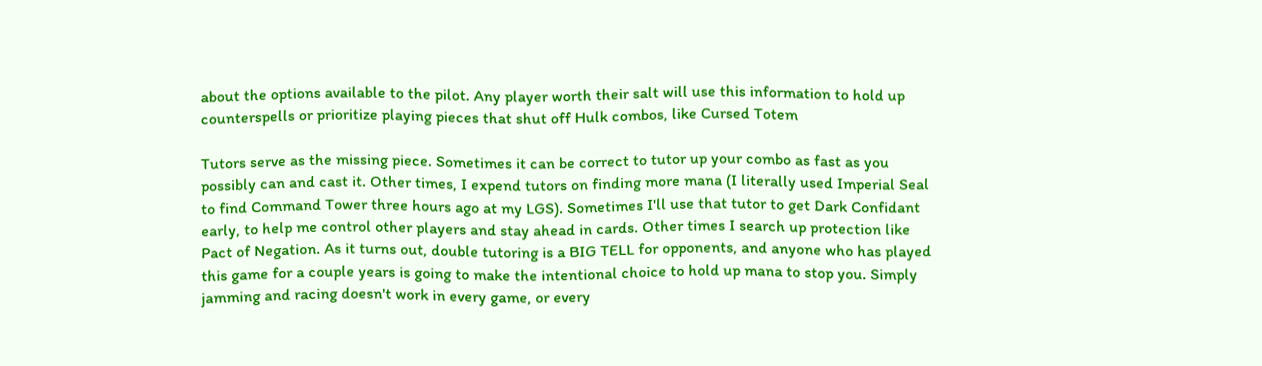about the options available to the pilot. Any player worth their salt will use this information to hold up counterspells or prioritize playing pieces that shut off Hulk combos, like Cursed Totem

Tutors serve as the missing piece. Sometimes it can be correct to tutor up your combo as fast as you possibly can and cast it. Other times, I expend tutors on finding more mana (I literally used Imperial Seal to find Command Tower three hours ago at my LGS). Sometimes I'll use that tutor to get Dark Confidant early, to help me control other players and stay ahead in cards. Other times I search up protection like Pact of Negation. As it turns out, double tutoring is a BIG TELL for opponents, and anyone who has played this game for a couple years is going to make the intentional choice to hold up mana to stop you. Simply jamming and racing doesn't work in every game, or every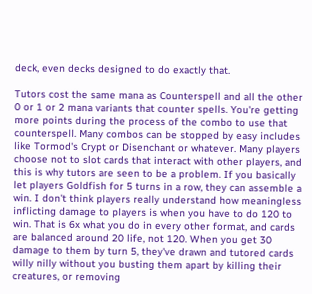deck, even decks designed to do exactly that.

Tutors cost the same mana as Counterspell and all the other 0 or 1 or 2 mana variants that counter spells. You're getting more points during the process of the combo to use that counterspell. Many combos can be stopped by easy includes like Tormod's Crypt or Disenchant or whatever. Many players choose not to slot cards that interact with other players, and this is why tutors are seen to be a problem. If you basically let players Goldfish for 5 turns in a row, they can assemble a win. I don't think players really understand how meaningless inflicting damage to players is when you have to do 120 to win. That is 6x what you do in every other format, and cards are balanced around 20 life, not 120. When you get 30 damage to them by turn 5, they've drawn and tutored cards willy nilly without you busting them apart by killing their creatures, or removing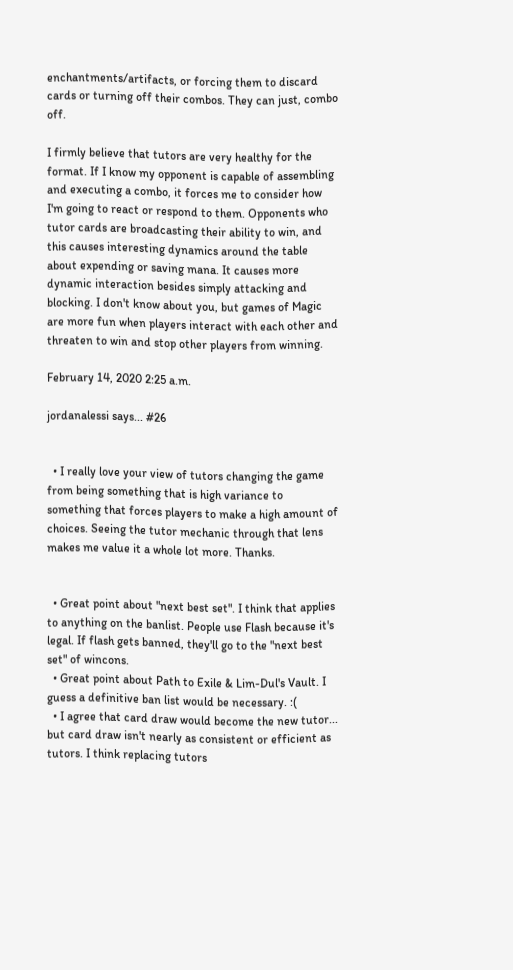enchantments/artifacts, or forcing them to discard cards or turning off their combos. They can just, combo off.

I firmly believe that tutors are very healthy for the format. If I know my opponent is capable of assembling and executing a combo, it forces me to consider how I'm going to react or respond to them. Opponents who tutor cards are broadcasting their ability to win, and this causes interesting dynamics around the table about expending or saving mana. It causes more dynamic interaction besides simply attacking and blocking. I don't know about you, but games of Magic are more fun when players interact with each other and threaten to win and stop other players from winning.

February 14, 2020 2:25 a.m.

jordanalessi says... #26


  • I really love your view of tutors changing the game from being something that is high variance to something that forces players to make a high amount of choices. Seeing the tutor mechanic through that lens makes me value it a whole lot more. Thanks.


  • Great point about "next best set". I think that applies to anything on the banlist. People use Flash because it's legal. If flash gets banned, they'll go to the "next best set" of wincons.
  • Great point about Path to Exile & Lim-Dul's Vault. I guess a definitive ban list would be necessary. :(
  • I agree that card draw would become the new tutor... but card draw isn't nearly as consistent or efficient as tutors. I think replacing tutors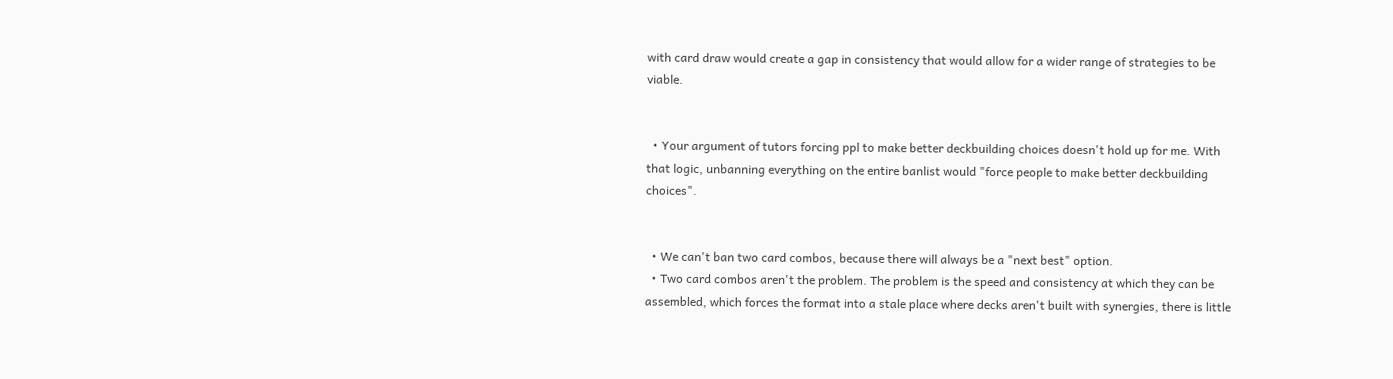with card draw would create a gap in consistency that would allow for a wider range of strategies to be viable.


  • Your argument of tutors forcing ppl to make better deckbuilding choices doesn't hold up for me. With that logic, unbanning everything on the entire banlist would "force people to make better deckbuilding choices".


  • We can't ban two card combos, because there will always be a "next best" option.
  • Two card combos aren't the problem. The problem is the speed and consistency at which they can be assembled, which forces the format into a stale place where decks aren't built with synergies, there is little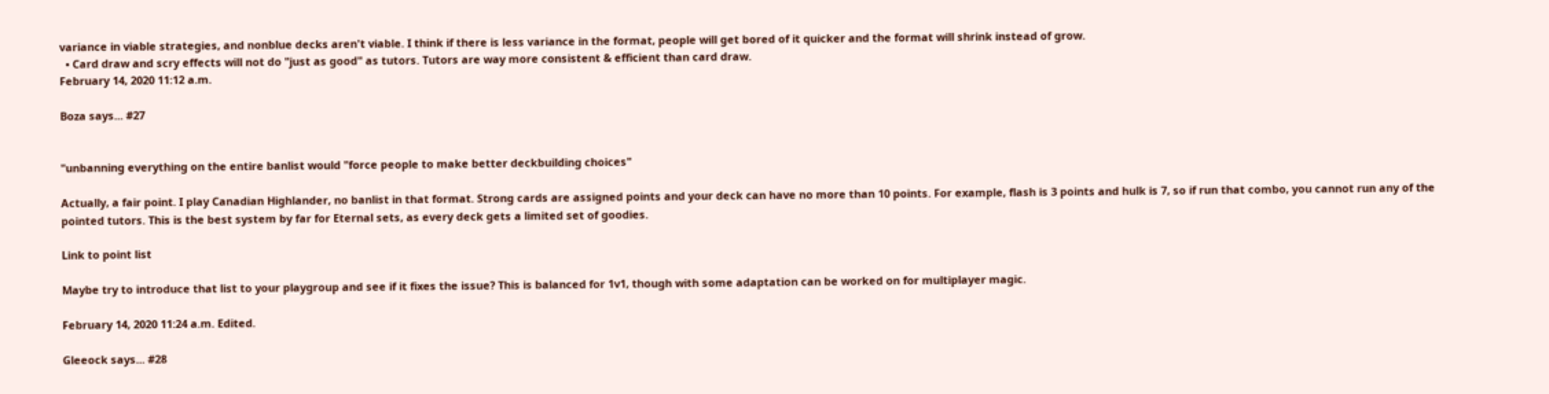variance in viable strategies, and nonblue decks aren't viable. I think if there is less variance in the format, people will get bored of it quicker and the format will shrink instead of grow.
  • Card draw and scry effects will not do "just as good" as tutors. Tutors are way more consistent & efficient than card draw.
February 14, 2020 11:12 a.m.

Boza says... #27


"unbanning everything on the entire banlist would "force people to make better deckbuilding choices"

Actually, a fair point. I play Canadian Highlander, no banlist in that format. Strong cards are assigned points and your deck can have no more than 10 points. For example, flash is 3 points and hulk is 7, so if run that combo, you cannot run any of the pointed tutors. This is the best system by far for Eternal sets, as every deck gets a limited set of goodies.

Link to point list

Maybe try to introduce that list to your playgroup and see if it fixes the issue? This is balanced for 1v1, though with some adaptation can be worked on for multiplayer magic.

February 14, 2020 11:24 a.m. Edited.

Gleeock says... #28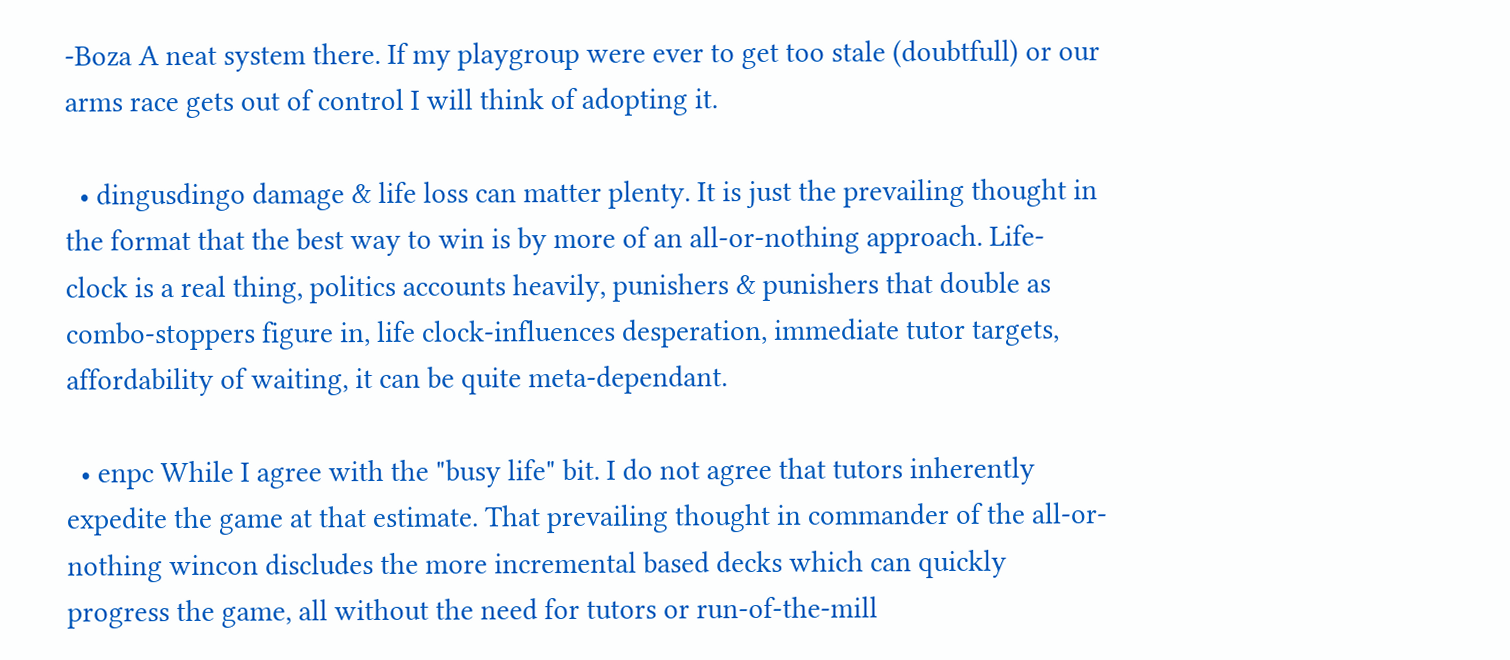-Boza A neat system there. If my playgroup were ever to get too stale (doubtfull) or our arms race gets out of control I will think of adopting it.

  • dingusdingo damage & life loss can matter plenty. It is just the prevailing thought in the format that the best way to win is by more of an all-or-nothing approach. Life-clock is a real thing, politics accounts heavily, punishers & punishers that double as combo-stoppers figure in, life clock-influences desperation, immediate tutor targets, affordability of waiting, it can be quite meta-dependant.

  • enpc While I agree with the "busy life" bit. I do not agree that tutors inherently expedite the game at that estimate. That prevailing thought in commander of the all-or-nothing wincon discludes the more incremental based decks which can quickly progress the game, all without the need for tutors or run-of-the-mill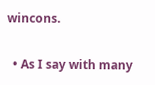wincons.

  • As I say with many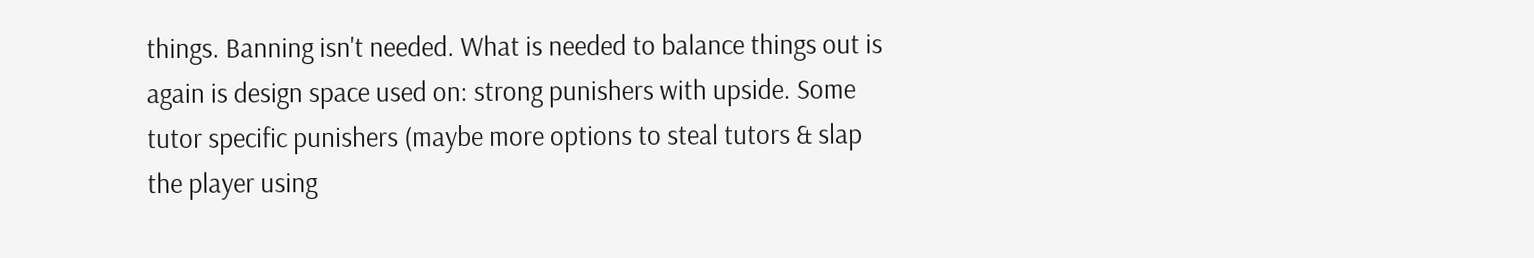things. Banning isn't needed. What is needed to balance things out is again is design space used on: strong punishers with upside. Some tutor specific punishers (maybe more options to steal tutors & slap the player using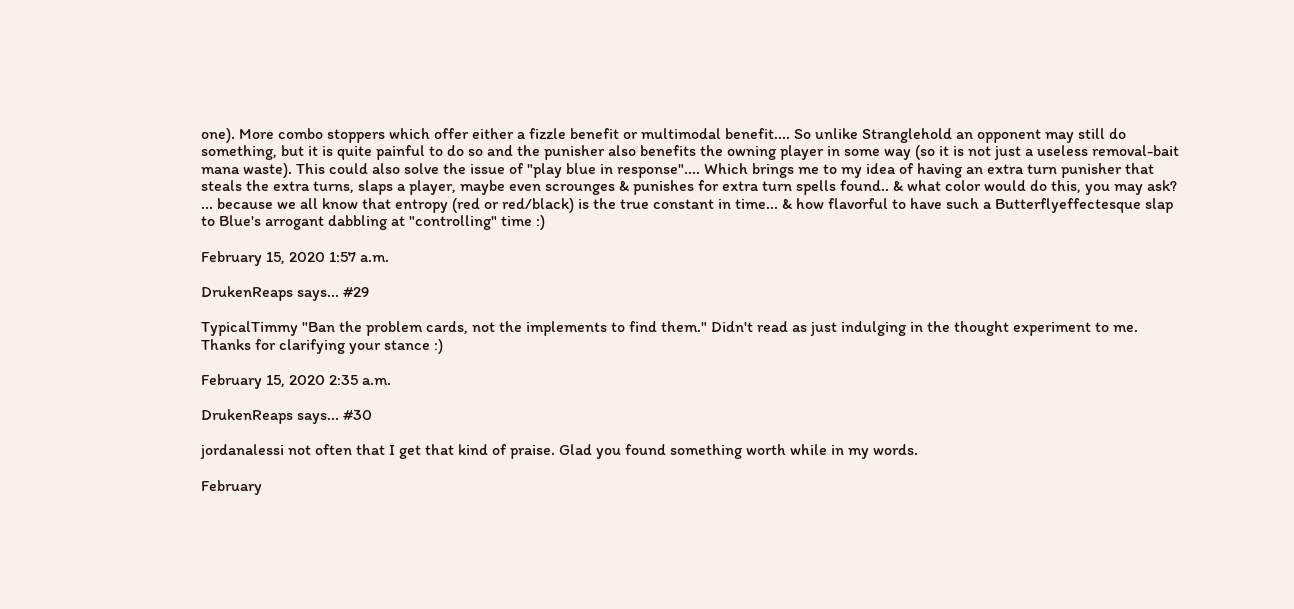one). More combo stoppers which offer either a fizzle benefit or multimodal benefit.... So unlike Stranglehold an opponent may still do something, but it is quite painful to do so and the punisher also benefits the owning player in some way (so it is not just a useless removal-bait mana waste). This could also solve the issue of "play blue in response".... Which brings me to my idea of having an extra turn punisher that steals the extra turns, slaps a player, maybe even scrounges & punishes for extra turn spells found.. & what color would do this, you may ask? ... because we all know that entropy (red or red/black) is the true constant in time... & how flavorful to have such a Butterflyeffectesque slap to Blue's arrogant dabbling at "controlling" time :)

February 15, 2020 1:57 a.m.

DrukenReaps says... #29

TypicalTimmy "Ban the problem cards, not the implements to find them." Didn't read as just indulging in the thought experiment to me. Thanks for clarifying your stance :)

February 15, 2020 2:35 a.m.

DrukenReaps says... #30

jordanalessi not often that I get that kind of praise. Glad you found something worth while in my words.

February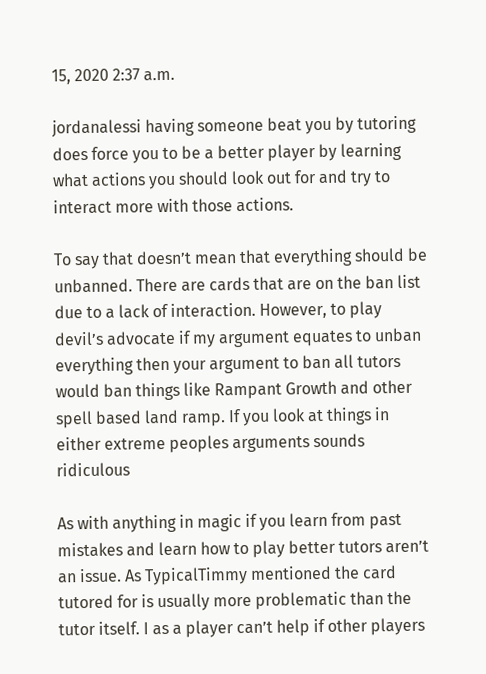15, 2020 2:37 a.m.

jordanalessi having someone beat you by tutoring does force you to be a better player by learning what actions you should look out for and try to interact more with those actions.

To say that doesn’t mean that everything should be unbanned. There are cards that are on the ban list due to a lack of interaction. However, to play devil’s advocate if my argument equates to unban everything then your argument to ban all tutors would ban things like Rampant Growth and other spell based land ramp. If you look at things in either extreme peoples arguments sounds ridiculous

As with anything in magic if you learn from past mistakes and learn how to play better tutors aren’t an issue. As TypicalTimmy mentioned the card tutored for is usually more problematic than the tutor itself. I as a player can’t help if other players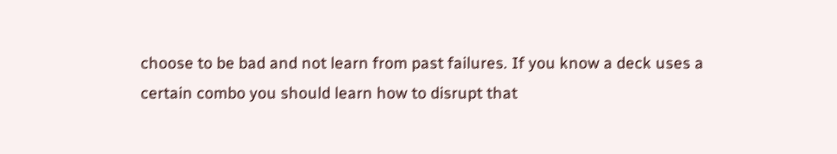choose to be bad and not learn from past failures. If you know a deck uses a certain combo you should learn how to disrupt that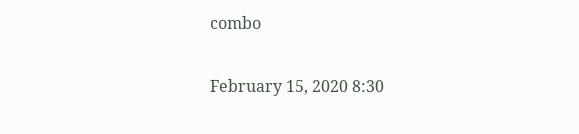combo

February 15, 2020 8:30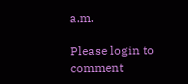a.m.

Please login to comment